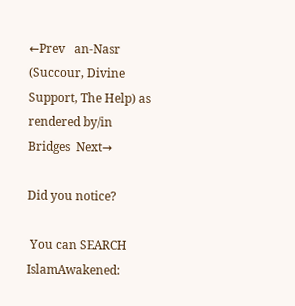←Prev   an-Nasr (Succour, Divine Support, The Help) as rendered by/in Bridges  Next→

Did you notice?

 You can SEARCH IslamAwakened: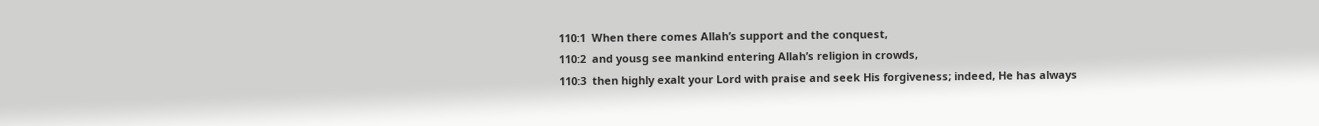110:1  When there comes Allah’s support and the conquest,
110:2  and yousg see mankind entering Allah’s religion in crowds,
110:3  then highly exalt your Lord with praise and seek His forgiveness; indeed, He has always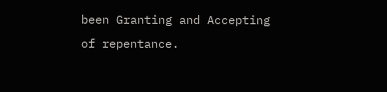been Granting and Accepting of repentance.